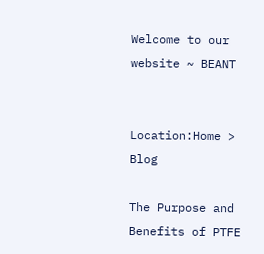Welcome to our website ~ BEANT


Location:Home > Blog

The Purpose and Benefits of PTFE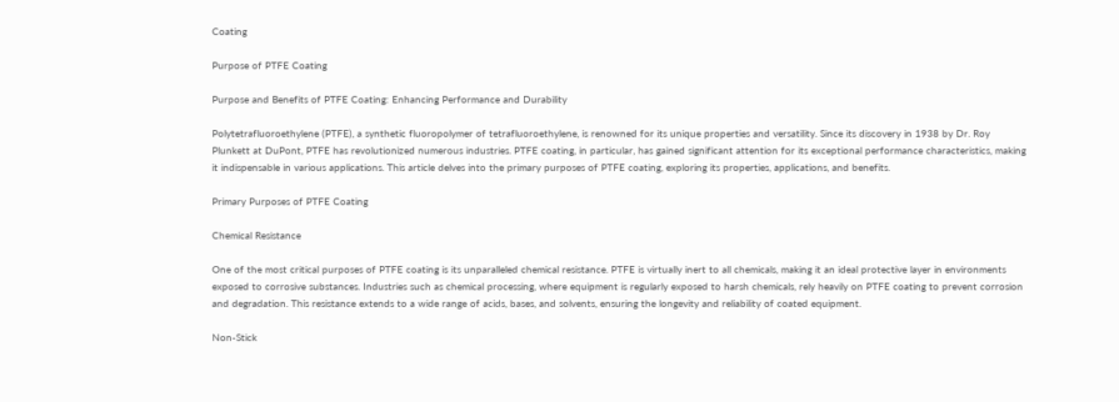Coating

Purpose of PTFE Coating

Purpose and Benefits of PTFE Coating: Enhancing Performance and Durability

Polytetrafluoroethylene (PTFE), a synthetic fluoropolymer of tetrafluoroethylene, is renowned for its unique properties and versatility. Since its discovery in 1938 by Dr. Roy Plunkett at DuPont, PTFE has revolutionized numerous industries. PTFE coating, in particular, has gained significant attention for its exceptional performance characteristics, making it indispensable in various applications. This article delves into the primary purposes of PTFE coating, exploring its properties, applications, and benefits.

Primary Purposes of PTFE Coating

Chemical Resistance

One of the most critical purposes of PTFE coating is its unparalleled chemical resistance. PTFE is virtually inert to all chemicals, making it an ideal protective layer in environments exposed to corrosive substances. Industries such as chemical processing, where equipment is regularly exposed to harsh chemicals, rely heavily on PTFE coating to prevent corrosion and degradation. This resistance extends to a wide range of acids, bases, and solvents, ensuring the longevity and reliability of coated equipment.

Non-Stick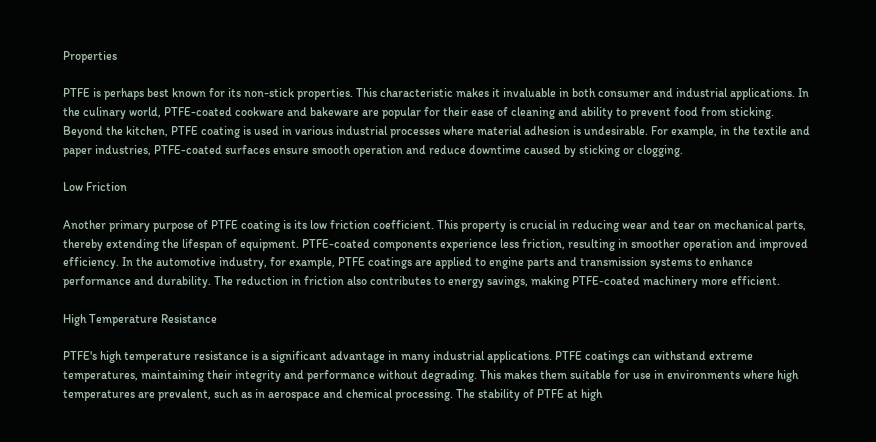Properties

PTFE is perhaps best known for its non-stick properties. This characteristic makes it invaluable in both consumer and industrial applications. In the culinary world, PTFE-coated cookware and bakeware are popular for their ease of cleaning and ability to prevent food from sticking. Beyond the kitchen, PTFE coating is used in various industrial processes where material adhesion is undesirable. For example, in the textile and paper industries, PTFE-coated surfaces ensure smooth operation and reduce downtime caused by sticking or clogging.

Low Friction

Another primary purpose of PTFE coating is its low friction coefficient. This property is crucial in reducing wear and tear on mechanical parts, thereby extending the lifespan of equipment. PTFE-coated components experience less friction, resulting in smoother operation and improved efficiency. In the automotive industry, for example, PTFE coatings are applied to engine parts and transmission systems to enhance performance and durability. The reduction in friction also contributes to energy savings, making PTFE-coated machinery more efficient.

High Temperature Resistance

PTFE's high temperature resistance is a significant advantage in many industrial applications. PTFE coatings can withstand extreme temperatures, maintaining their integrity and performance without degrading. This makes them suitable for use in environments where high temperatures are prevalent, such as in aerospace and chemical processing. The stability of PTFE at high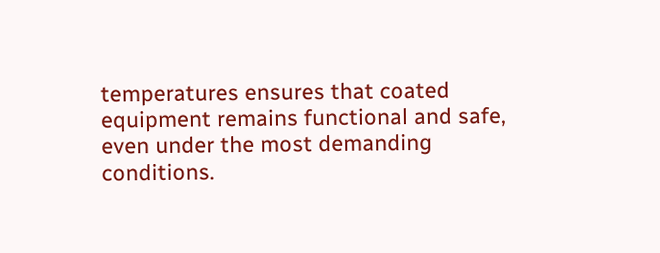temperatures ensures that coated equipment remains functional and safe, even under the most demanding conditions.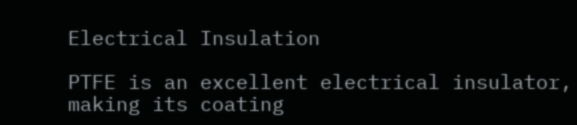Electrical Insulation

PTFE is an excellent electrical insulator, making its coating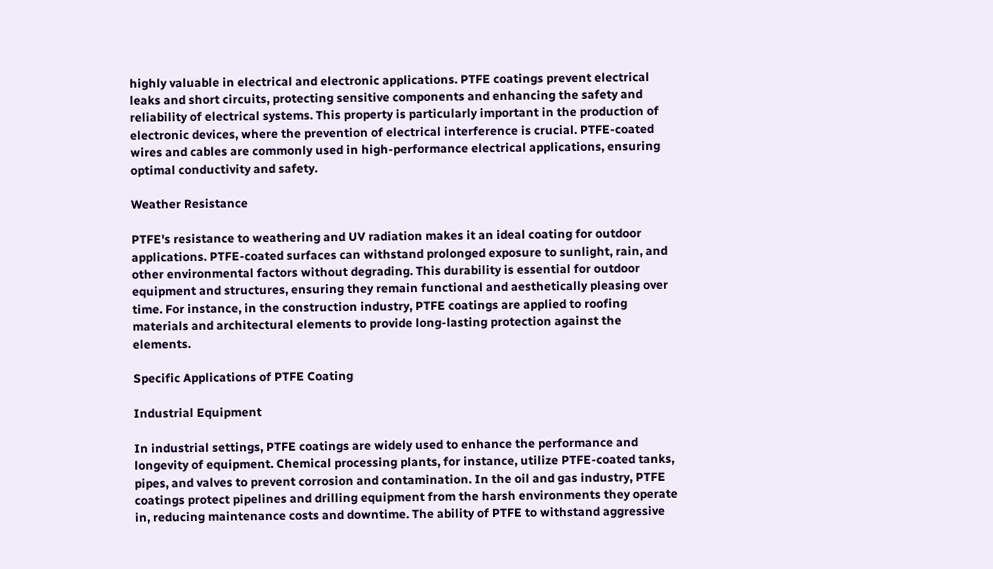highly valuable in electrical and electronic applications. PTFE coatings prevent electrical leaks and short circuits, protecting sensitive components and enhancing the safety and reliability of electrical systems. This property is particularly important in the production of electronic devices, where the prevention of electrical interference is crucial. PTFE-coated wires and cables are commonly used in high-performance electrical applications, ensuring optimal conductivity and safety.

Weather Resistance

PTFE's resistance to weathering and UV radiation makes it an ideal coating for outdoor applications. PTFE-coated surfaces can withstand prolonged exposure to sunlight, rain, and other environmental factors without degrading. This durability is essential for outdoor equipment and structures, ensuring they remain functional and aesthetically pleasing over time. For instance, in the construction industry, PTFE coatings are applied to roofing materials and architectural elements to provide long-lasting protection against the elements.

Specific Applications of PTFE Coating

Industrial Equipment

In industrial settings, PTFE coatings are widely used to enhance the performance and longevity of equipment. Chemical processing plants, for instance, utilize PTFE-coated tanks, pipes, and valves to prevent corrosion and contamination. In the oil and gas industry, PTFE coatings protect pipelines and drilling equipment from the harsh environments they operate in, reducing maintenance costs and downtime. The ability of PTFE to withstand aggressive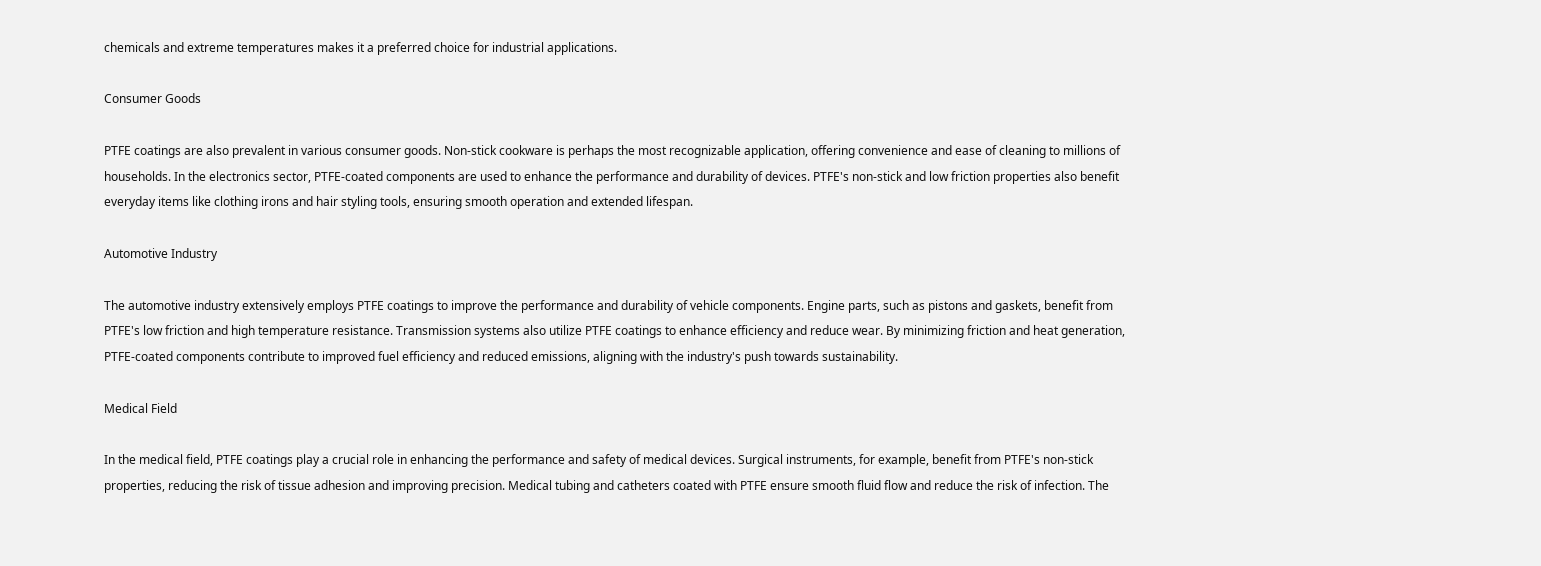chemicals and extreme temperatures makes it a preferred choice for industrial applications.

Consumer Goods

PTFE coatings are also prevalent in various consumer goods. Non-stick cookware is perhaps the most recognizable application, offering convenience and ease of cleaning to millions of households. In the electronics sector, PTFE-coated components are used to enhance the performance and durability of devices. PTFE's non-stick and low friction properties also benefit everyday items like clothing irons and hair styling tools, ensuring smooth operation and extended lifespan.

Automotive Industry

The automotive industry extensively employs PTFE coatings to improve the performance and durability of vehicle components. Engine parts, such as pistons and gaskets, benefit from PTFE's low friction and high temperature resistance. Transmission systems also utilize PTFE coatings to enhance efficiency and reduce wear. By minimizing friction and heat generation, PTFE-coated components contribute to improved fuel efficiency and reduced emissions, aligning with the industry's push towards sustainability.

Medical Field

In the medical field, PTFE coatings play a crucial role in enhancing the performance and safety of medical devices. Surgical instruments, for example, benefit from PTFE's non-stick properties, reducing the risk of tissue adhesion and improving precision. Medical tubing and catheters coated with PTFE ensure smooth fluid flow and reduce the risk of infection. The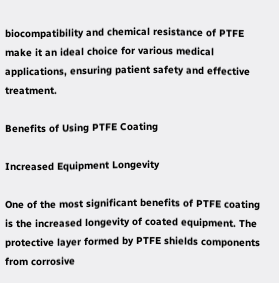biocompatibility and chemical resistance of PTFE make it an ideal choice for various medical applications, ensuring patient safety and effective treatment.

Benefits of Using PTFE Coating

Increased Equipment Longevity

One of the most significant benefits of PTFE coating is the increased longevity of coated equipment. The protective layer formed by PTFE shields components from corrosive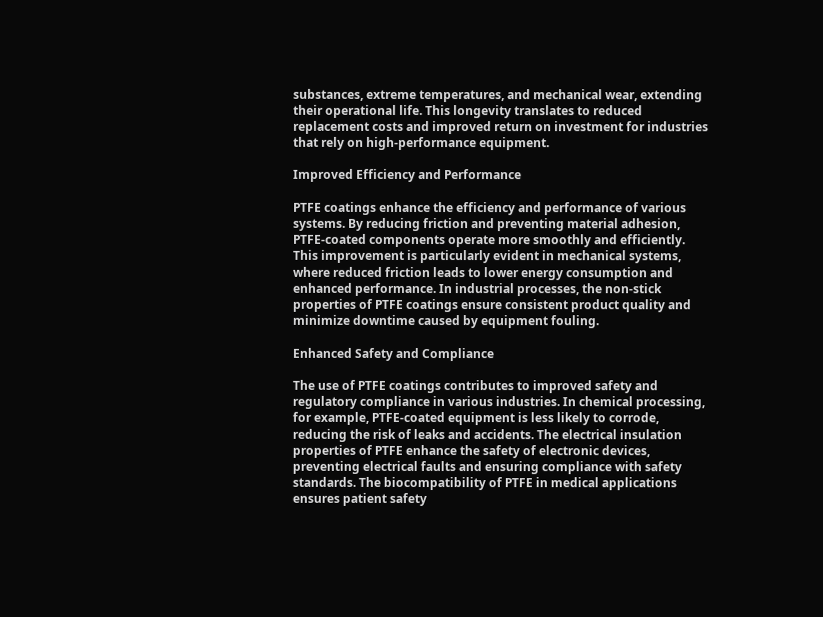substances, extreme temperatures, and mechanical wear, extending their operational life. This longevity translates to reduced replacement costs and improved return on investment for industries that rely on high-performance equipment.

Improved Efficiency and Performance

PTFE coatings enhance the efficiency and performance of various systems. By reducing friction and preventing material adhesion, PTFE-coated components operate more smoothly and efficiently. This improvement is particularly evident in mechanical systems, where reduced friction leads to lower energy consumption and enhanced performance. In industrial processes, the non-stick properties of PTFE coatings ensure consistent product quality and minimize downtime caused by equipment fouling.

Enhanced Safety and Compliance

The use of PTFE coatings contributes to improved safety and regulatory compliance in various industries. In chemical processing, for example, PTFE-coated equipment is less likely to corrode, reducing the risk of leaks and accidents. The electrical insulation properties of PTFE enhance the safety of electronic devices, preventing electrical faults and ensuring compliance with safety standards. The biocompatibility of PTFE in medical applications ensures patient safety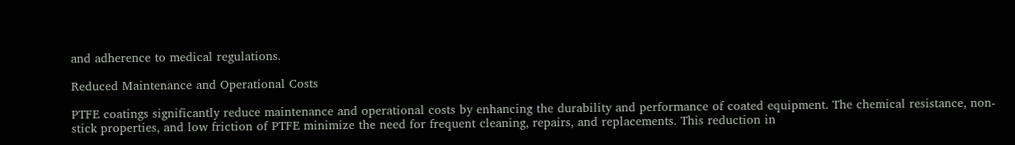and adherence to medical regulations.

Reduced Maintenance and Operational Costs

PTFE coatings significantly reduce maintenance and operational costs by enhancing the durability and performance of coated equipment. The chemical resistance, non-stick properties, and low friction of PTFE minimize the need for frequent cleaning, repairs, and replacements. This reduction in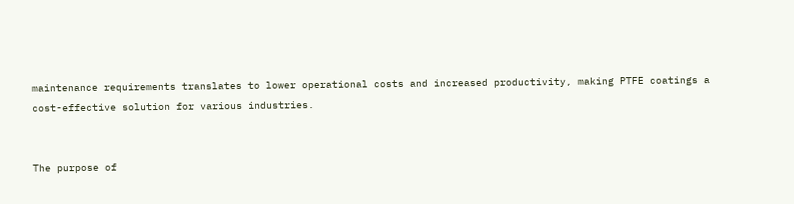maintenance requirements translates to lower operational costs and increased productivity, making PTFE coatings a cost-effective solution for various industries.


The purpose of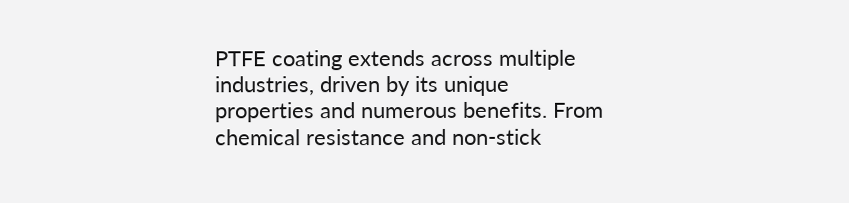PTFE coating extends across multiple industries, driven by its unique properties and numerous benefits. From chemical resistance and non-stick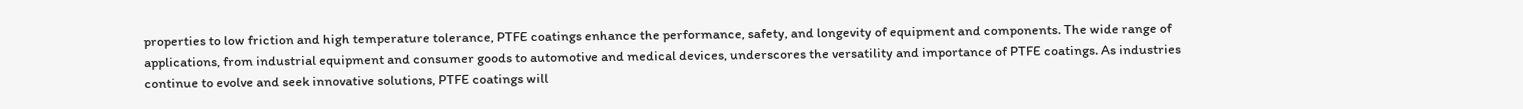properties to low friction and high temperature tolerance, PTFE coatings enhance the performance, safety, and longevity of equipment and components. The wide range of applications, from industrial equipment and consumer goods to automotive and medical devices, underscores the versatility and importance of PTFE coatings. As industries continue to evolve and seek innovative solutions, PTFE coatings will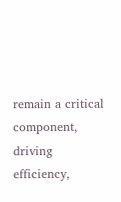remain a critical component, driving efficiency,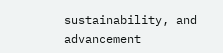sustainability, and advancement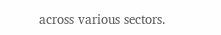across various sectors.